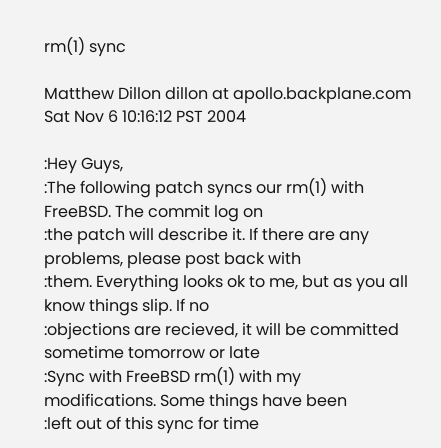rm(1) sync

Matthew Dillon dillon at apollo.backplane.com
Sat Nov 6 10:16:12 PST 2004

:Hey Guys,
:The following patch syncs our rm(1) with FreeBSD. The commit log on
:the patch will describe it. If there are any problems, please post back with
:them. Everything looks ok to me, but as you all know things slip. If no
:objections are recieved, it will be committed sometime tomorrow or late
:Sync with FreeBSD rm(1) with my modifications. Some things have been
:left out of this sync for time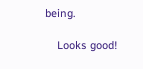being.

    Looks good!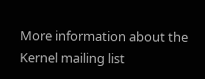More information about the Kernel mailing list